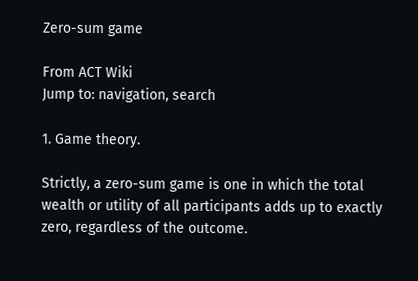Zero-sum game

From ACT Wiki
Jump to: navigation, search

1. Game theory.

Strictly, a zero-sum game is one in which the total wealth or utility of all participants adds up to exactly zero, regardless of the outcome.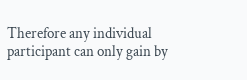Therefore any individual participant can only gain by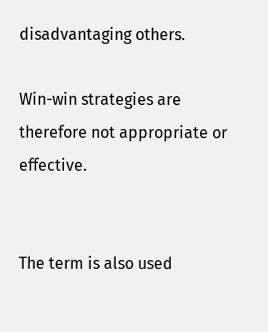disadvantaging others.

Win-win strategies are therefore not appropriate or effective.


The term is also used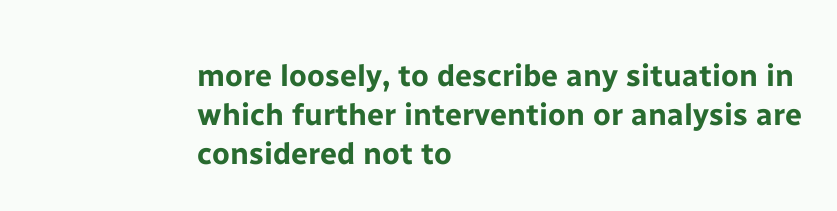more loosely, to describe any situation in which further intervention or analysis are considered not to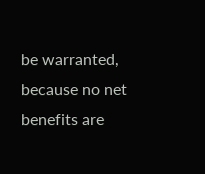be warranted, because no net benefits are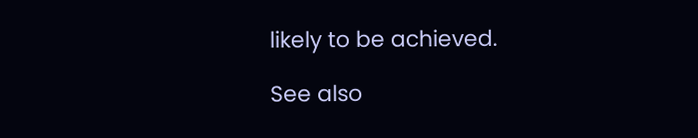likely to be achieved.

See also